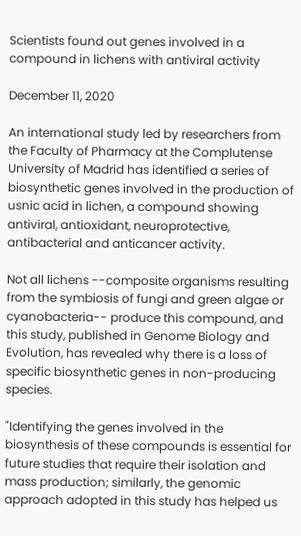Scientists found out genes involved in a compound in lichens with antiviral activity

December 11, 2020

An international study led by researchers from the Faculty of Pharmacy at the Complutense University of Madrid has identified a series of biosynthetic genes involved in the production of usnic acid in lichen, a compound showing antiviral, antioxidant, neuroprotective, antibacterial and anticancer activity.

Not all lichens --composite organisms resulting from the symbiosis of fungi and green algae or cyanobacteria-- produce this compound, and this study, published in Genome Biology and Evolution, has revealed why there is a loss of specific biosynthetic genes in non-producing species.

"Identifying the genes involved in the biosynthesis of these compounds is essential for future studies that require their isolation and mass production; similarly, the genomic approach adopted in this study has helped us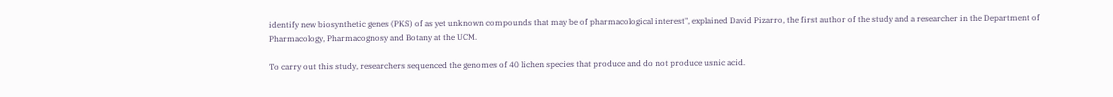identify new biosynthetic genes (PKS) of as yet unknown compounds that may be of pharmacological interest", explained David Pizarro, the first author of the study and a researcher in the Department of Pharmacology, Pharmacognosy and Botany at the UCM.

To carry out this study, researchers sequenced the genomes of 40 lichen species that produce and do not produce usnic acid.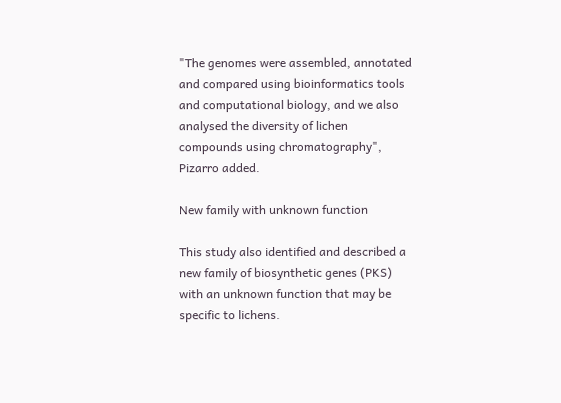"The genomes were assembled, annotated and compared using bioinformatics tools and computational biology, and we also analysed the diversity of lichen compounds using chromatography", Pizarro added.

New family with unknown function

This study also identified and described a new family of biosynthetic genes (PKS) with an unknown function that may be specific to lichens.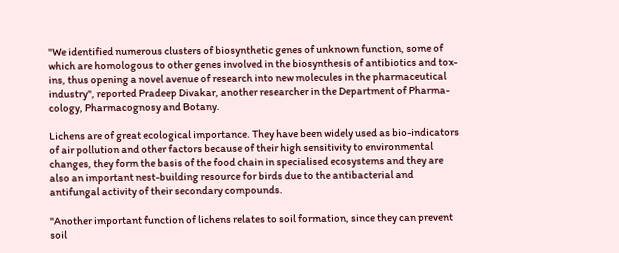"We identified numerous clusters of biosynthetic genes of unknown function, some of which are homologous to other genes involved in the biosynthesis of antibiotics and tox-ins, thus opening a novel avenue of research into new molecules in the pharmaceutical industry", reported Pradeep Divakar, another researcher in the Department of Pharma-cology, Pharmacognosy and Botany.

Lichens are of great ecological importance. They have been widely used as bio-indicators of air pollution and other factors because of their high sensitivity to environmental changes, they form the basis of the food chain in specialised ecosystems and they are also an important nest-building resource for birds due to the antibacterial and antifungal activity of their secondary compounds.

"Another important function of lichens relates to soil formation, since they can prevent soil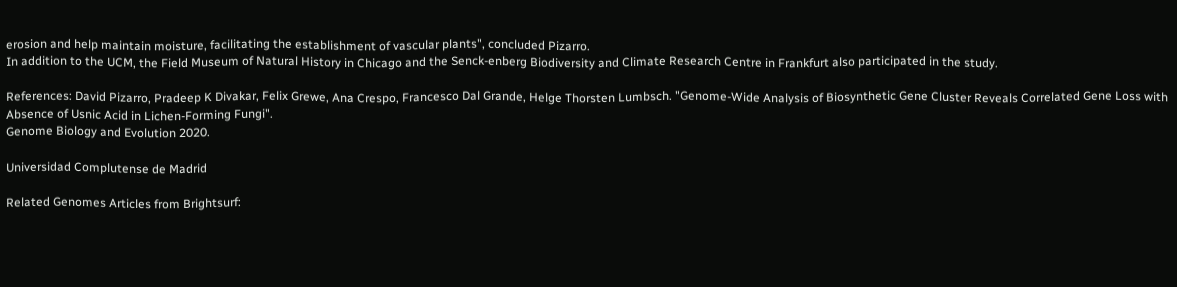erosion and help maintain moisture, facilitating the establishment of vascular plants", concluded Pizarro.
In addition to the UCM, the Field Museum of Natural History in Chicago and the Senck-enberg Biodiversity and Climate Research Centre in Frankfurt also participated in the study.

References: David Pizarro, Pradeep K Divakar, Felix Grewe, Ana Crespo, Francesco Dal Grande, Helge Thorsten Lumbsch. "Genome-Wide Analysis of Biosynthetic Gene Cluster Reveals Correlated Gene Loss with Absence of Usnic Acid in Lichen-Forming Fungi".
Genome Biology and Evolution 2020.

Universidad Complutense de Madrid

Related Genomes Articles from Brightsurf: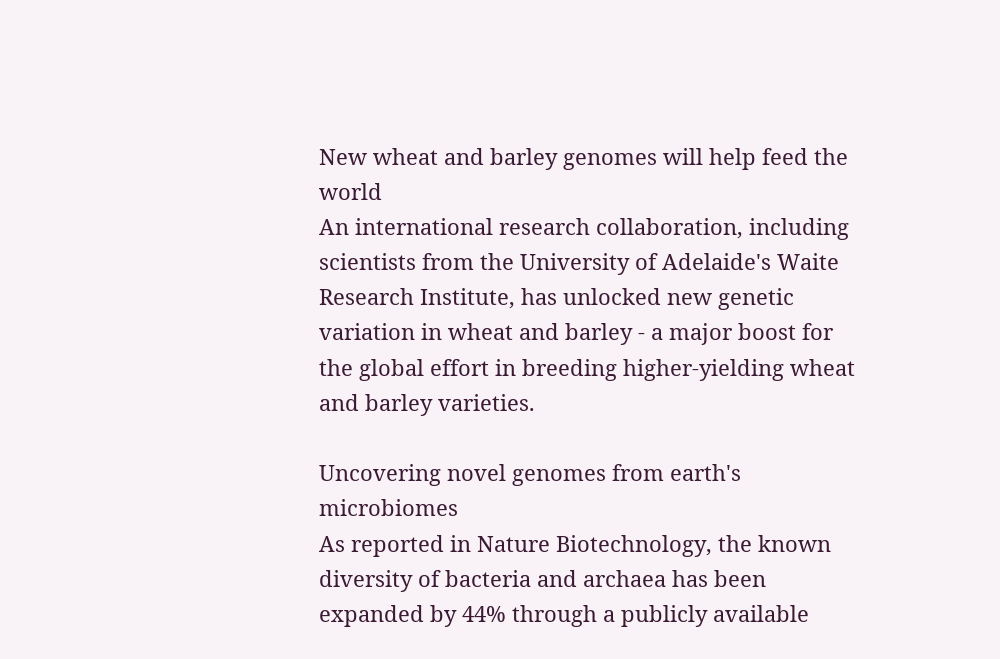New wheat and barley genomes will help feed the world
An international research collaboration, including scientists from the University of Adelaide's Waite Research Institute, has unlocked new genetic variation in wheat and barley - a major boost for the global effort in breeding higher-yielding wheat and barley varieties.

Uncovering novel genomes from earth's microbiomes
As reported in Nature Biotechnology, the known diversity of bacteria and archaea has been expanded by 44% through a publicly available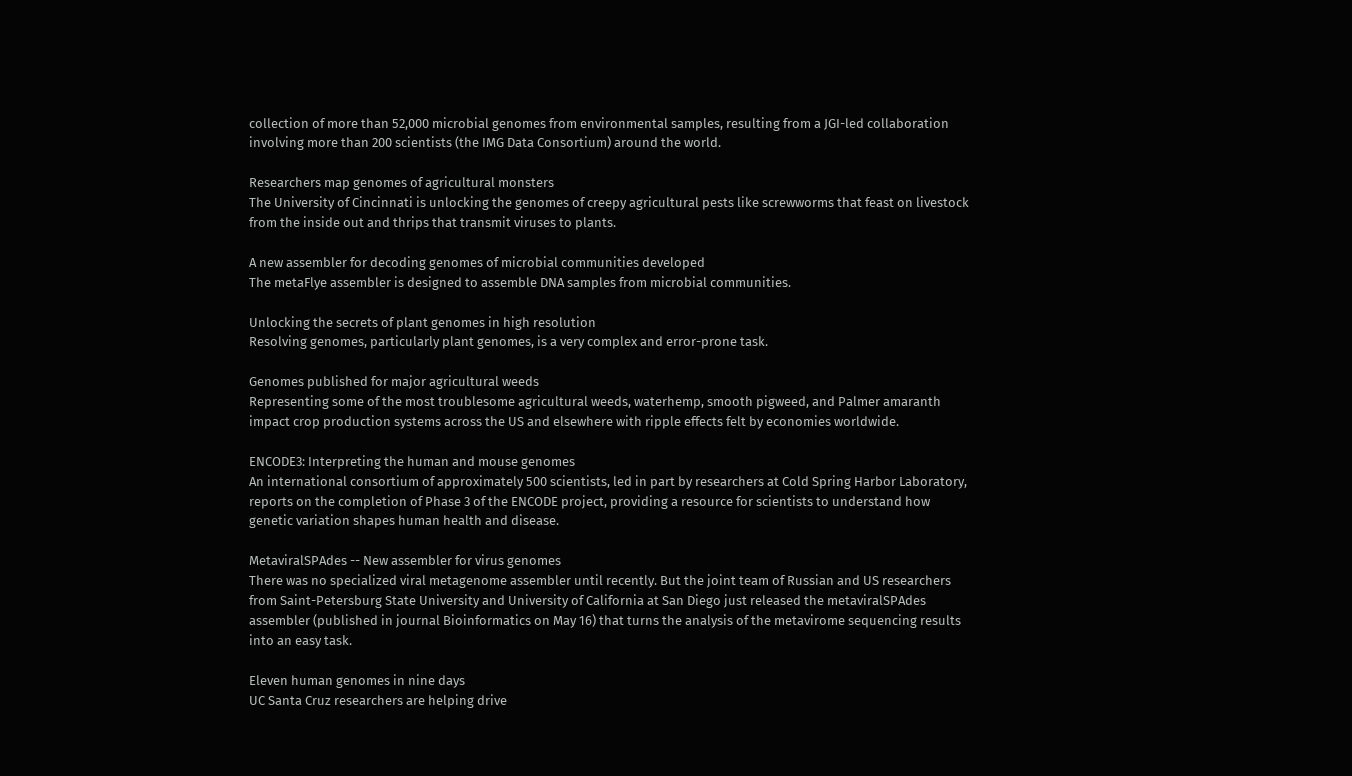collection of more than 52,000 microbial genomes from environmental samples, resulting from a JGI-led collaboration involving more than 200 scientists (the IMG Data Consortium) around the world.

Researchers map genomes of agricultural monsters
The University of Cincinnati is unlocking the genomes of creepy agricultural pests like screwworms that feast on livestock from the inside out and thrips that transmit viruses to plants.

A new assembler for decoding genomes of microbial communities developed
The metaFlye assembler is designed to assemble DNA samples from microbial communities.

Unlocking the secrets of plant genomes in high resolution
Resolving genomes, particularly plant genomes, is a very complex and error-prone task.

Genomes published for major agricultural weeds
Representing some of the most troublesome agricultural weeds, waterhemp, smooth pigweed, and Palmer amaranth impact crop production systems across the US and elsewhere with ripple effects felt by economies worldwide.

ENCODE3: Interpreting the human and mouse genomes
An international consortium of approximately 500 scientists, led in part by researchers at Cold Spring Harbor Laboratory, reports on the completion of Phase 3 of the ENCODE project, providing a resource for scientists to understand how genetic variation shapes human health and disease.

MetaviralSPAdes -- New assembler for virus genomes
There was no specialized viral metagenome assembler until recently. But the joint team of Russian and US researchers from Saint-Petersburg State University and University of California at San Diego just released the metaviralSPAdes assembler (published in journal Bioinformatics on May 16) that turns the analysis of the metavirome sequencing results into an easy task.

Eleven human genomes in nine days
UC Santa Cruz researchers are helping drive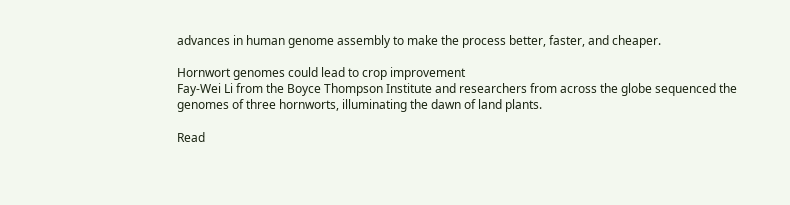advances in human genome assembly to make the process better, faster, and cheaper.

Hornwort genomes could lead to crop improvement
Fay-Wei Li from the Boyce Thompson Institute and researchers from across the globe sequenced the genomes of three hornworts, illuminating the dawn of land plants.

Read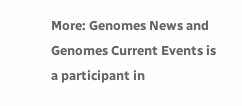More: Genomes News and Genomes Current Events is a participant in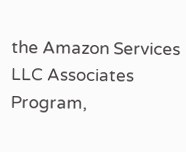the Amazon Services LLC Associates Program,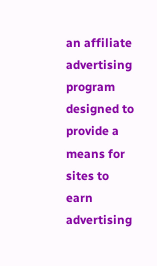an affiliate advertising program designed to provide a means for sites to earn advertising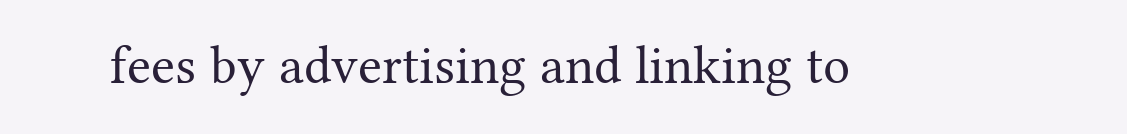fees by advertising and linking to